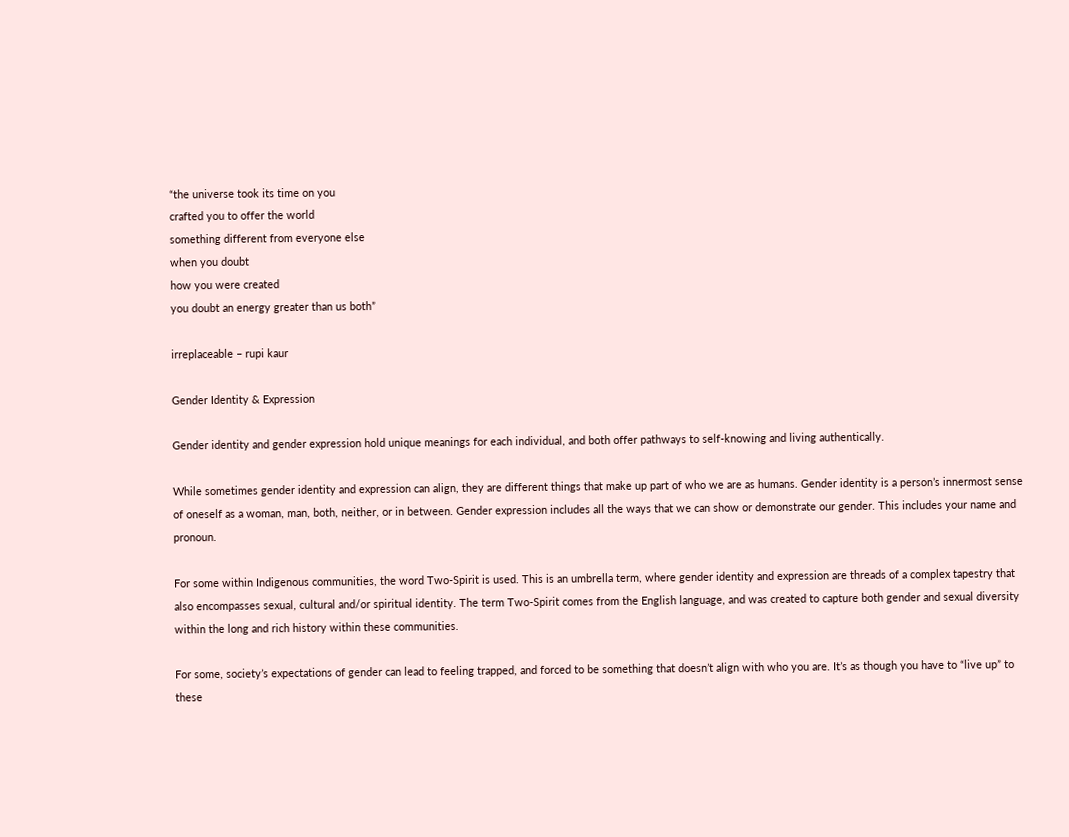“the universe took its time on you
crafted you to offer the world
something different from everyone else
when you doubt
how you were created
you doubt an energy greater than us both”

irreplaceable – rupi kaur

Gender Identity & Expression

Gender identity and gender expression hold unique meanings for each individual, and both offer pathways to self-knowing and living authentically.

While sometimes gender identity and expression can align, they are different things that make up part of who we are as humans. Gender identity is a person’s innermost sense of oneself as a woman, man, both, neither, or in between. Gender expression includes all the ways that we can show or demonstrate our gender. This includes your name and pronoun.

For some within Indigenous communities, the word Two-Spirit is used. This is an umbrella term, where gender identity and expression are threads of a complex tapestry that also encompasses sexual, cultural and/or spiritual identity. The term Two-Spirit comes from the English language, and was created to capture both gender and sexual diversity within the long and rich history within these communities.

For some, society’s expectations of gender can lead to feeling trapped, and forced to be something that doesn’t align with who you are. It’s as though you have to “live up” to these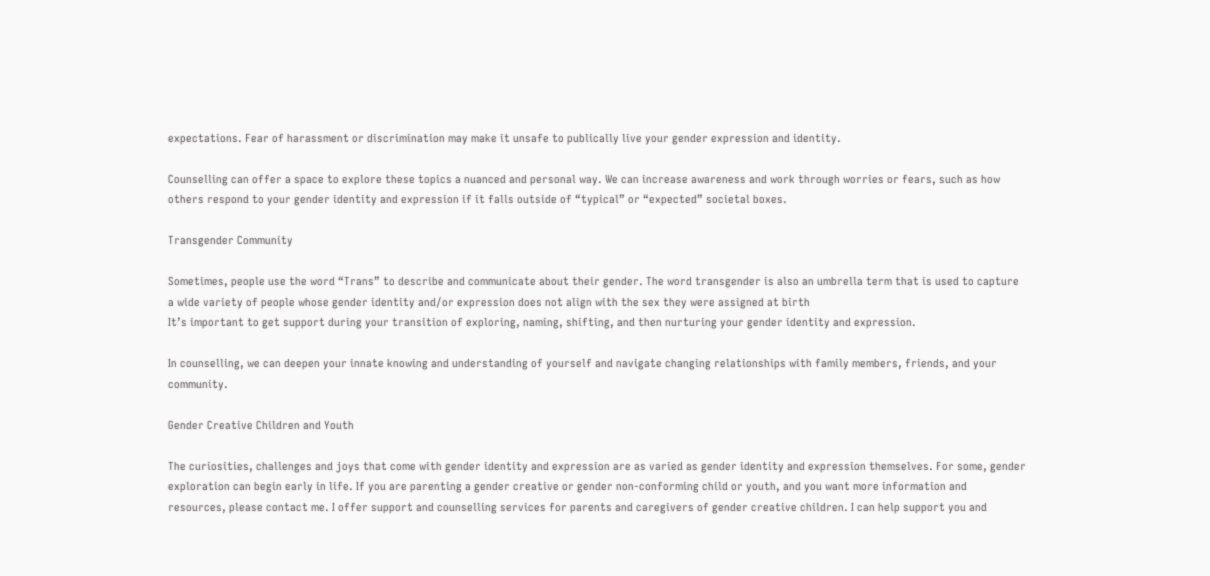expectations. Fear of harassment or discrimination may make it unsafe to publically live your gender expression and identity.

Counselling can offer a space to explore these topics a nuanced and personal way. We can increase awareness and work through worries or fears, such as how others respond to your gender identity and expression if it falls outside of “typical” or “expected” societal boxes.

Transgender Community

Sometimes, people use the word “Trans” to describe and communicate about their gender. The word transgender is also an umbrella term that is used to capture a wide variety of people whose gender identity and/or expression does not align with the sex they were assigned at birth
It’s important to get support during your transition of exploring, naming, shifting, and then nurturing your gender identity and expression.

In counselling, we can deepen your innate knowing and understanding of yourself and navigate changing relationships with family members, friends, and your community.

Gender Creative Children and Youth

The curiosities, challenges and joys that come with gender identity and expression are as varied as gender identity and expression themselves. For some, gender exploration can begin early in life. If you are parenting a gender creative or gender non-conforming child or youth, and you want more information and resources, please contact me. I offer support and counselling services for parents and caregivers of gender creative children. I can help support you and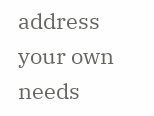address your own needs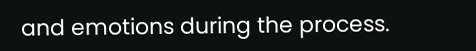and emotions during the process.